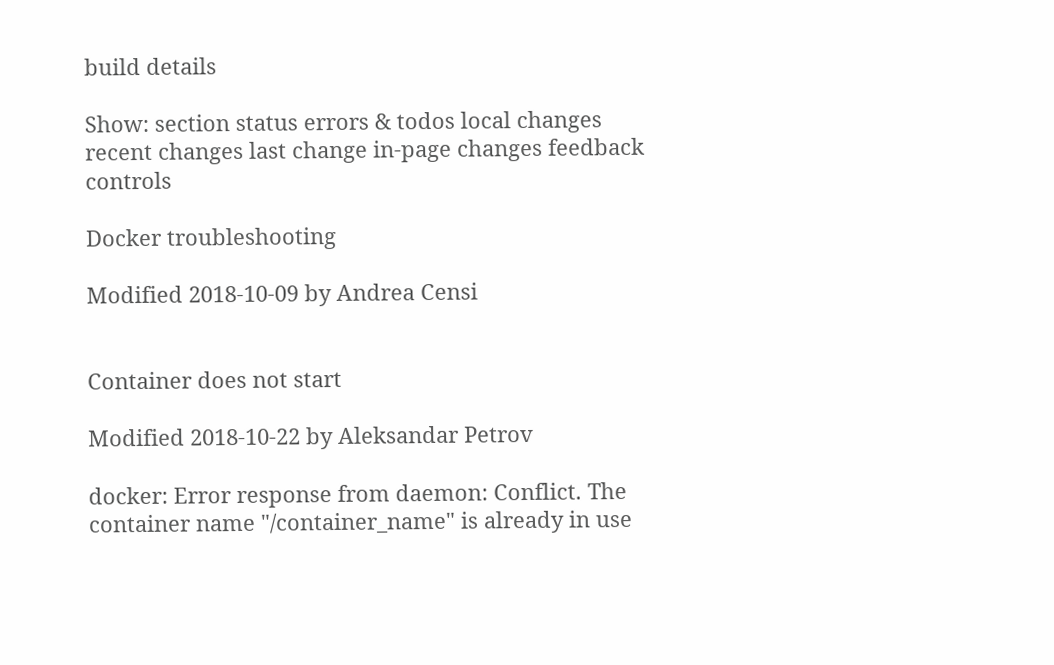build details

Show: section status errors & todos local changes recent changes last change in-page changes feedback controls

Docker troubleshooting

Modified 2018-10-09 by Andrea Censi


Container does not start

Modified 2018-10-22 by Aleksandar Petrov

docker: Error response from daemon: Conflict. The container name "/container_name" is already in use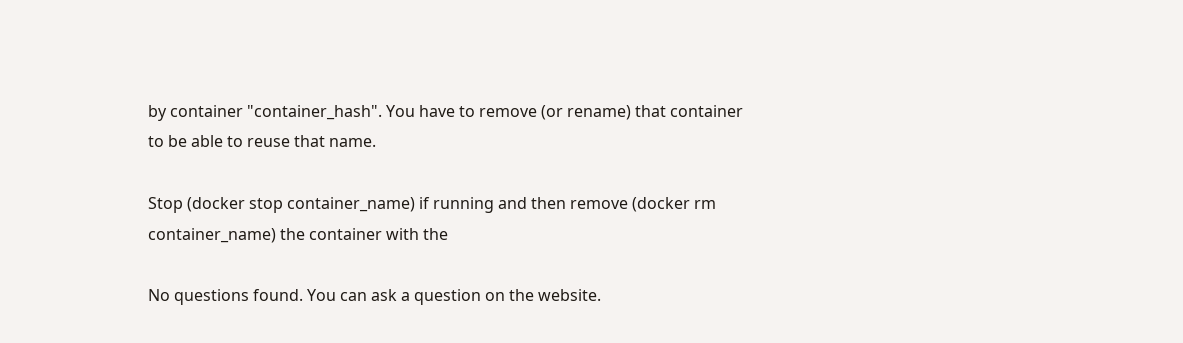by container "container_hash". You have to remove (or rename) that container to be able to reuse that name.

Stop (docker stop container_name) if running and then remove (docker rm container_name) the container with the

No questions found. You can ask a question on the website.